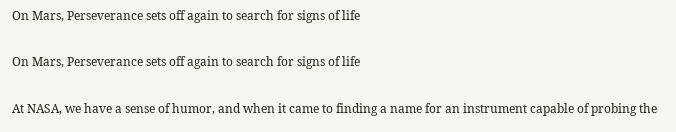On Mars, Perseverance sets off again to search for signs of life

On Mars, Perseverance sets off again to search for signs of life

At NASA, we have a sense of humor, and when it came to finding a name for an instrument capable of probing the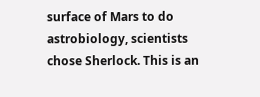surface of Mars to do astrobiology, scientists chose Sherlock. This is an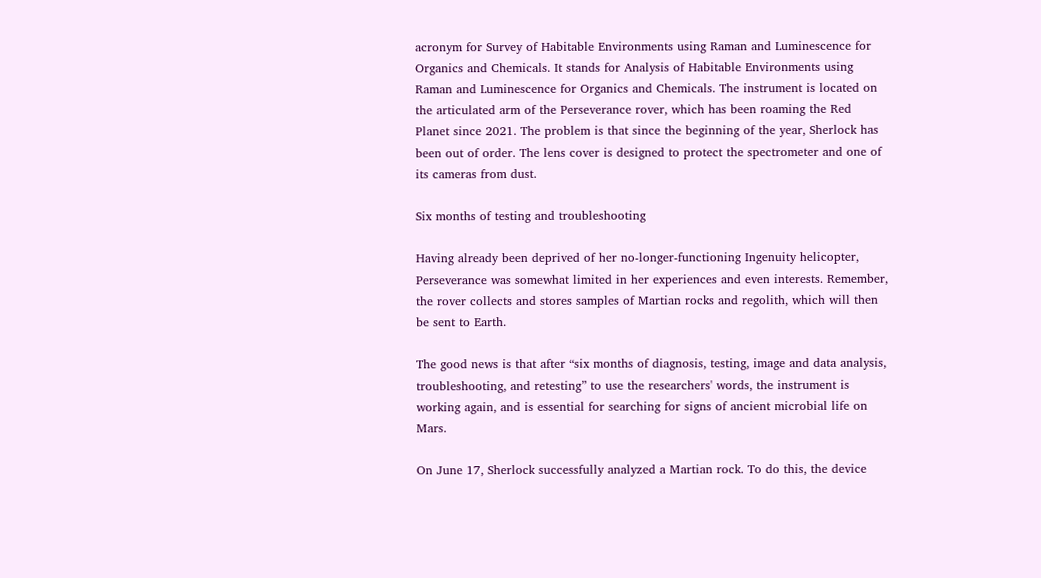acronym for Survey of Habitable Environments using Raman and Luminescence for Organics and Chemicals. It stands for Analysis of Habitable Environments using Raman and Luminescence for Organics and Chemicals. The instrument is located on the articulated arm of the Perseverance rover, which has been roaming the Red Planet since 2021. The problem is that since the beginning of the year, Sherlock has been out of order. The lens cover is designed to protect the spectrometer and one of its cameras from dust.

Six months of testing and troubleshooting

Having already been deprived of her no-longer-functioning Ingenuity helicopter, Perseverance was somewhat limited in her experiences and even interests. Remember, the rover collects and stores samples of Martian rocks and regolith, which will then be sent to Earth.

The good news is that after “six months of diagnosis, testing, image and data analysis, troubleshooting, and retesting” to use the researchers' words, the instrument is working again, and is essential for searching for signs of ancient microbial life on Mars.

On June 17, Sherlock successfully analyzed a Martian rock. To do this, the device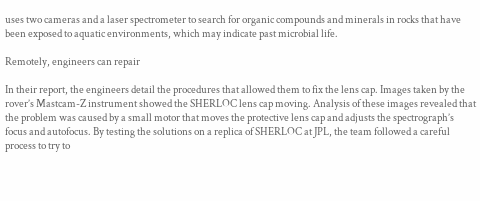uses two cameras and a laser spectrometer to search for organic compounds and minerals in rocks that have been exposed to aquatic environments, which may indicate past microbial life.

Remotely, engineers can repair

In their report, the engineers detail the procedures that allowed them to fix the lens cap. Images taken by the rover’s Mastcam-Z instrument showed the SHERLOC lens cap moving. Analysis of these images revealed that the problem was caused by a small motor that moves the protective lens cap and adjusts the spectrograph’s focus and autofocus. By testing the solutions on a replica of SHERLOC at JPL, the team followed a careful process to try to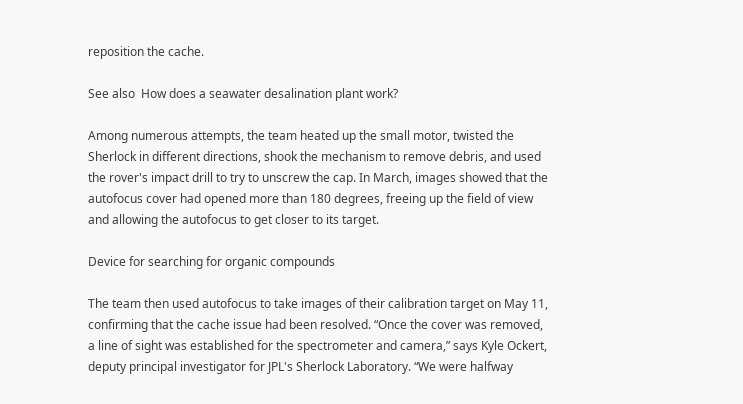reposition the cache.

See also  How does a seawater desalination plant work?

Among numerous attempts, the team heated up the small motor, twisted the Sherlock in different directions, shook the mechanism to remove debris, and used the rover's impact drill to try to unscrew the cap. In March, images showed that the autofocus cover had opened more than 180 degrees, freeing up the field of view and allowing the autofocus to get closer to its target.

Device for searching for organic compounds

The team then used autofocus to take images of their calibration target on May 11, confirming that the cache issue had been resolved. “Once the cover was removed, a line of sight was established for the spectrometer and camera,” says Kyle Ockert, deputy principal investigator for JPL's Sherlock Laboratory. “We were halfway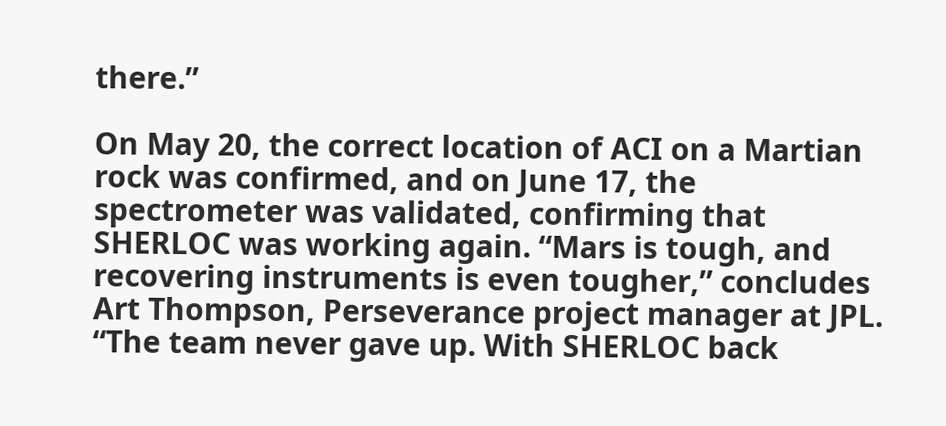there.”

On May 20, the correct location of ACI on a Martian rock was confirmed, and on June 17, the spectrometer was validated, confirming that SHERLOC was working again. “Mars is tough, and recovering instruments is even tougher,” concludes Art Thompson, Perseverance project manager at JPL. “The team never gave up. With SHERLOC back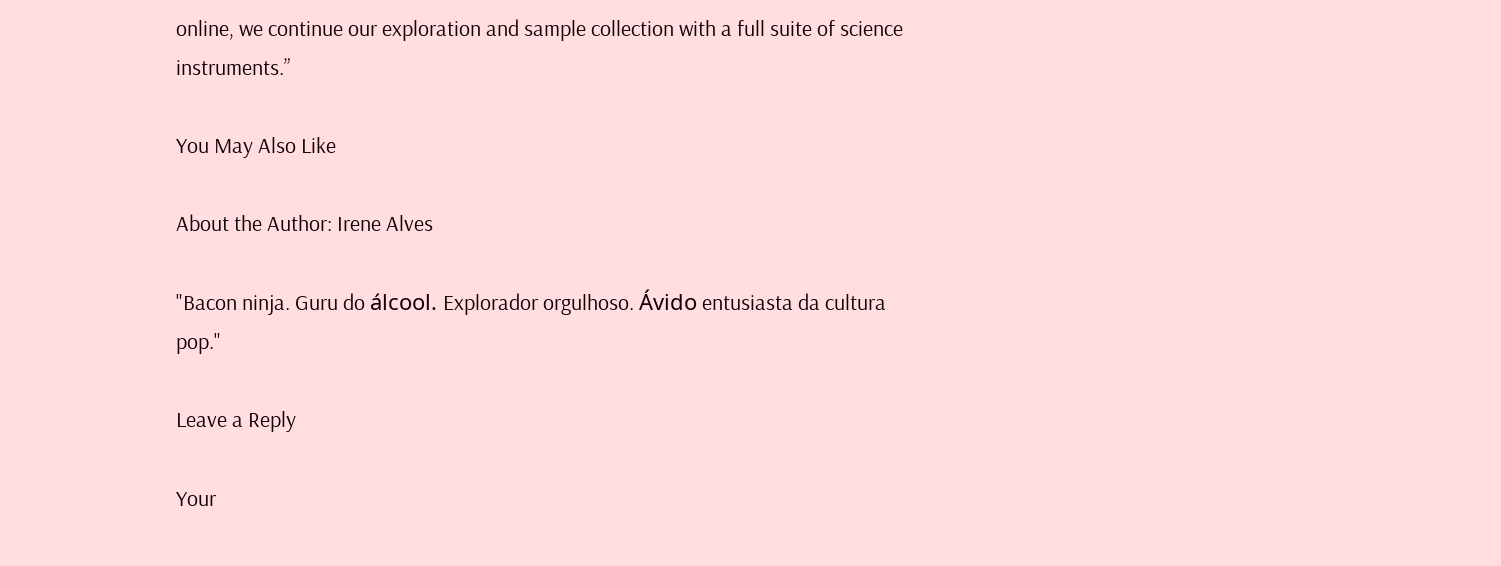online, we continue our exploration and sample collection with a full suite of science instruments.”

You May Also Like

About the Author: Irene Alves

"Bacon ninja. Guru do álcool. Explorador orgulhoso. Ávido entusiasta da cultura pop."

Leave a Reply

Your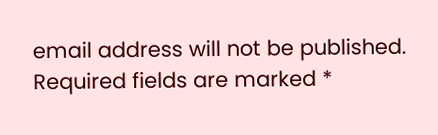email address will not be published. Required fields are marked *